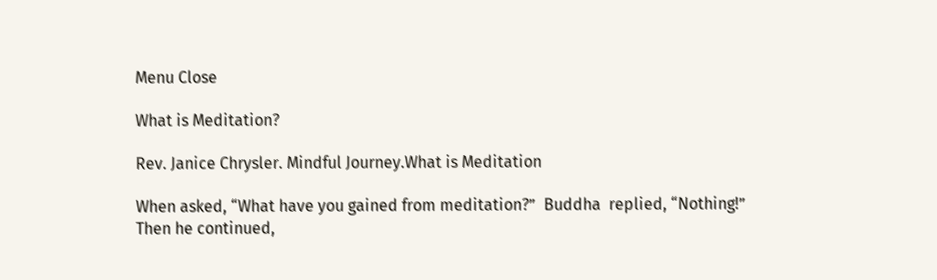Menu Close

What is Meditation?

Rev. Janice Chrysler. Mindful Journey.What is Meditation

When asked, “What have you gained from meditation?”  Buddha  replied, “Nothing!”
Then he continued,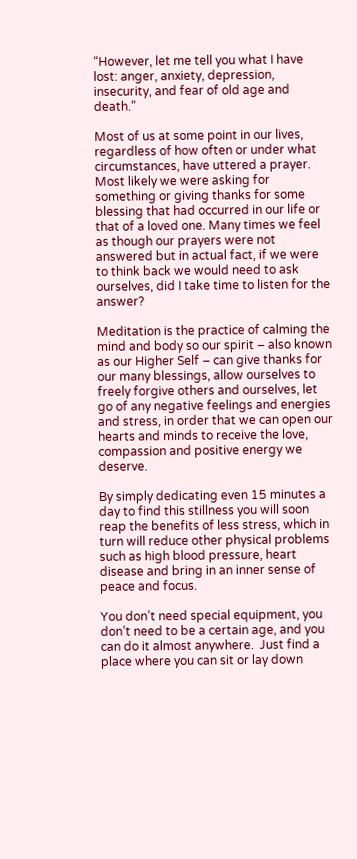“However, let me tell you what I have lost: anger, anxiety, depression, insecurity, and fear of old age and death.”

Most of us at some point in our lives, regardless of how often or under what circumstances, have uttered a prayer.  Most likely we were asking for something or giving thanks for some blessing that had occurred in our life or that of a loved one. Many times we feel as though our prayers were not answered but in actual fact, if we were to think back we would need to ask ourselves, did I take time to listen for the answer?

Meditation is the practice of calming the mind and body so our spirit – also known as our Higher Self – can give thanks for our many blessings, allow ourselves to freely forgive others and ourselves, let go of any negative feelings and energies and stress, in order that we can open our hearts and minds to receive the love, compassion and positive energy we deserve.

By simply dedicating even 15 minutes a day to find this stillness you will soon reap the benefits of less stress, which in turn will reduce other physical problems such as high blood pressure, heart disease and bring in an inner sense of peace and focus.

You don’t need special equipment, you don’t need to be a certain age, and you can do it almost anywhere.  Just find a place where you can sit or lay down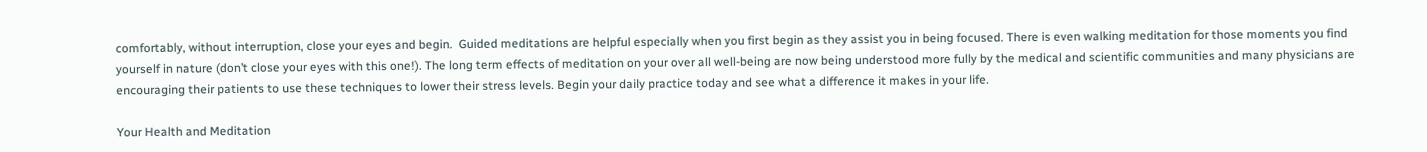comfortably, without interruption, close your eyes and begin.  Guided meditations are helpful especially when you first begin as they assist you in being focused. There is even walking meditation for those moments you find yourself in nature (don’t close your eyes with this one!). The long term effects of meditation on your over all well-being are now being understood more fully by the medical and scientific communities and many physicians are encouraging their patients to use these techniques to lower their stress levels. Begin your daily practice today and see what a difference it makes in your life.

Your Health and Meditation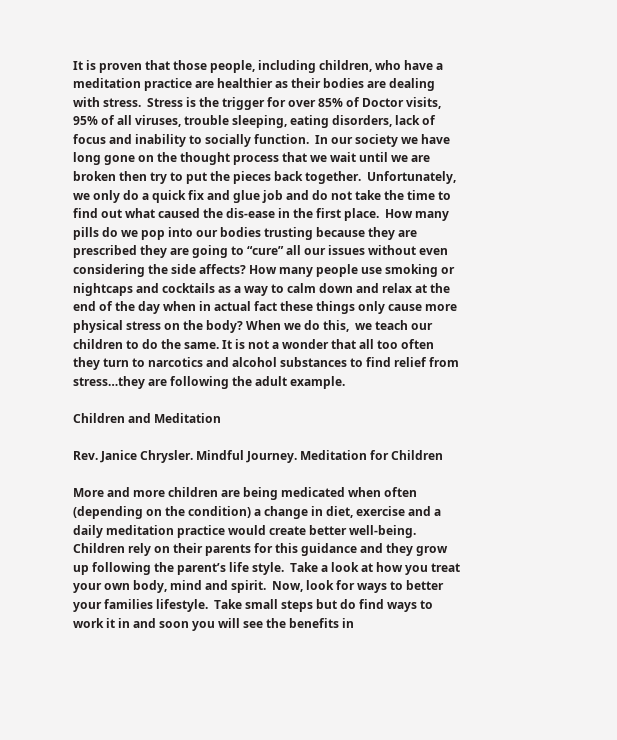It is proven that those people, including children, who have a meditation practice are healthier as their bodies are dealing with stress.  Stress is the trigger for over 85% of Doctor visits, 95% of all viruses, trouble sleeping, eating disorders, lack of focus and inability to socially function.  In our society we have long gone on the thought process that we wait until we are broken then try to put the pieces back together.  Unfortunately, we only do a quick fix and glue job and do not take the time to find out what caused the dis-ease in the first place.  How many pills do we pop into our bodies trusting because they are prescribed they are going to “cure” all our issues without even considering the side affects? How many people use smoking or nightcaps and cocktails as a way to calm down and relax at the end of the day when in actual fact these things only cause more physical stress on the body? When we do this,  we teach our children to do the same. It is not a wonder that all too often they turn to narcotics and alcohol substances to find relief from stress…they are following the adult example.

Children and Meditation

Rev. Janice Chrysler. Mindful Journey. Meditation for Children

More and more children are being medicated when often (depending on the condition) a change in diet, exercise and a daily meditation practice would create better well-being. Children rely on their parents for this guidance and they grow up following the parent’s life style.  Take a look at how you treat your own body, mind and spirit.  Now, look for ways to better your families lifestyle.  Take small steps but do find ways to work it in and soon you will see the benefits in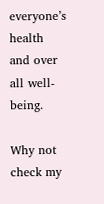everyone’s health and over all well-being.

Why not check my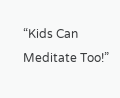“Kids Can Meditate Too!”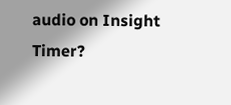audio on Insight Timer?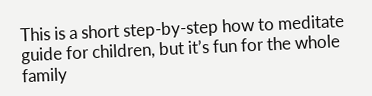This is a short step-by-step how to meditate guide for children, but it’s fun for the whole family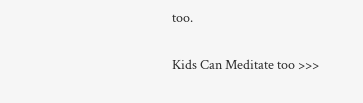too.

Kids Can Meditate too >>>